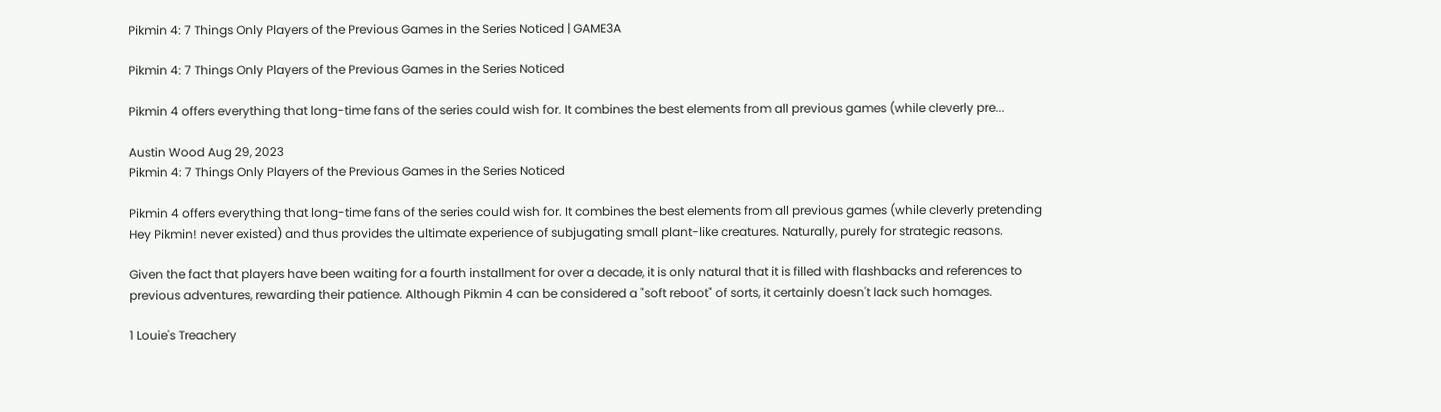Pikmin 4: 7 Things Only Players of the Previous Games in the Series Noticed | GAME3A

Pikmin 4: 7 Things Only Players of the Previous Games in the Series Noticed

Pikmin 4 offers everything that long-time fans of the series could wish for. It combines the best elements from all previous games (while cleverly pre...

Austin Wood Aug 29, 2023
Pikmin 4: 7 Things Only Players of the Previous Games in the Series Noticed

Pikmin 4 offers everything that long-time fans of the series could wish for. It combines the best elements from all previous games (while cleverly pretending Hey Pikmin! never existed) and thus provides the ultimate experience of subjugating small plant-like creatures. Naturally, purely for strategic reasons.

Given the fact that players have been waiting for a fourth installment for over a decade, it is only natural that it is filled with flashbacks and references to previous adventures, rewarding their patience. Although Pikmin 4 can be considered a "soft reboot" of sorts, it certainly doesn't lack such homages.

1 Louie's Treachery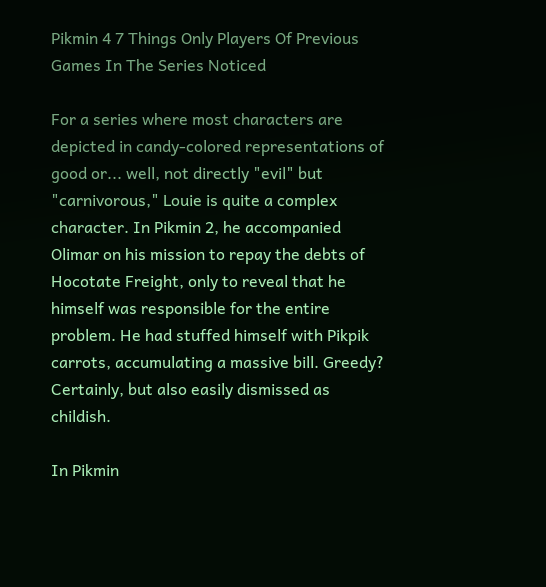Pikmin 4 7 Things Only Players Of Previous Games In The Series Noticed

For a series where most characters are depicted in candy-colored representations of good or... well, not directly "evil" but "carnivorous," Louie is quite a complex character. In Pikmin 2, he accompanied Olimar on his mission to repay the debts of Hocotate Freight, only to reveal that he himself was responsible for the entire problem. He had stuffed himself with Pikpik carrots, accumulating a massive bill. Greedy? Certainly, but also easily dismissed as childish.

In Pikmin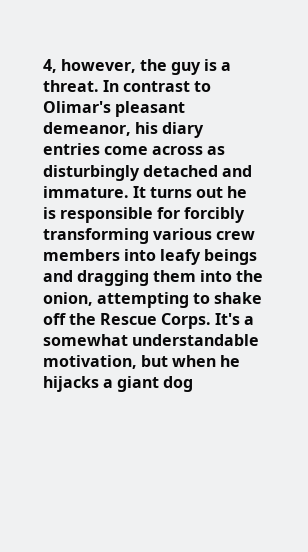4, however, the guy is a threat. In contrast to Olimar's pleasant demeanor, his diary entries come across as disturbingly detached and immature. It turns out he is responsible for forcibly transforming various crew members into leafy beings and dragging them into the onion, attempting to shake off the Rescue Corps. It's a somewhat understandable motivation, but when he hijacks a giant dog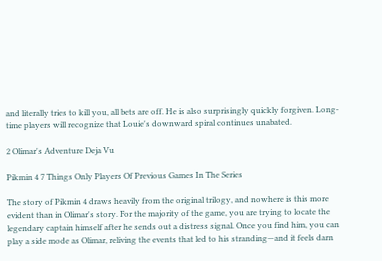and literally tries to kill you, all bets are off. He is also surprisingly quickly forgiven. Long-time players will recognize that Louie's downward spiral continues unabated.

2 Olimar's Adventure Deja Vu

Pikmin 4 7 Things Only Players Of Previous Games In The Series

The story of Pikmin 4 draws heavily from the original trilogy, and nowhere is this more evident than in Olimar's story. For the majority of the game, you are trying to locate the legendary captain himself after he sends out a distress signal. Once you find him, you can play a side mode as Olimar, reliving the events that led to his stranding—and it feels darn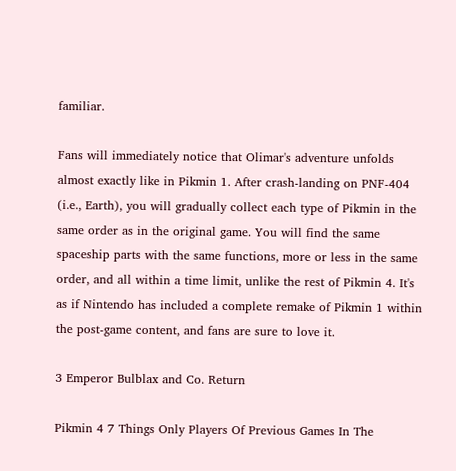familiar.

Fans will immediately notice that Olimar's adventure unfolds almost exactly like in Pikmin 1. After crash-landing on PNF-404 (i.e., Earth), you will gradually collect each type of Pikmin in the same order as in the original game. You will find the same spaceship parts with the same functions, more or less in the same order, and all within a time limit, unlike the rest of Pikmin 4. It's as if Nintendo has included a complete remake of Pikmin 1 within the post-game content, and fans are sure to love it.

3 Emperor Bulblax and Co. Return

Pikmin 4 7 Things Only Players Of Previous Games In The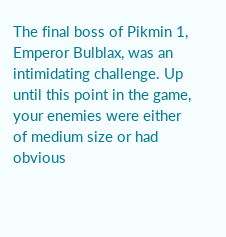The final boss of Pikmin 1, Emperor Bulblax, was an intimidating challenge. Up until this point in the game, your enemies were either of medium size or had obvious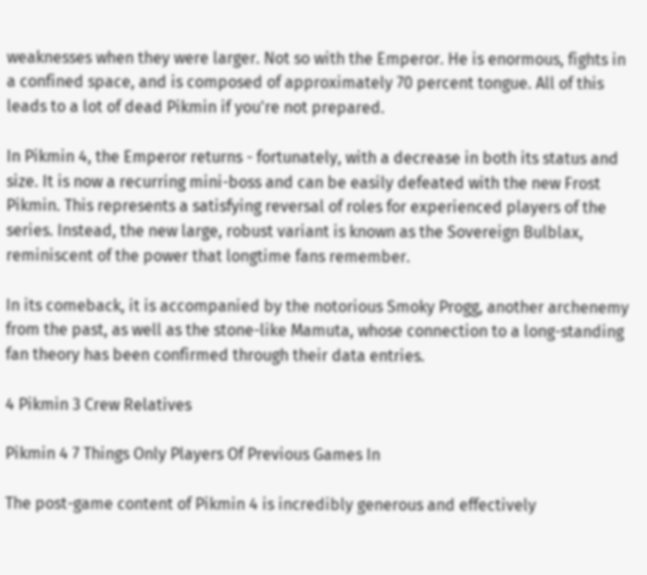weaknesses when they were larger. Not so with the Emperor. He is enormous, fights in a confined space, and is composed of approximately 70 percent tongue. All of this leads to a lot of dead Pikmin if you're not prepared.

In Pikmin 4, the Emperor returns - fortunately, with a decrease in both its status and size. It is now a recurring mini-boss and can be easily defeated with the new Frost Pikmin. This represents a satisfying reversal of roles for experienced players of the series. Instead, the new large, robust variant is known as the Sovereign Bulblax, reminiscent of the power that longtime fans remember.

In its comeback, it is accompanied by the notorious Smoky Progg, another archenemy from the past, as well as the stone-like Mamuta, whose connection to a long-standing fan theory has been confirmed through their data entries.

4 Pikmin 3 Crew Relatives

Pikmin 4 7 Things Only Players Of Previous Games In

The post-game content of Pikmin 4 is incredibly generous and effectively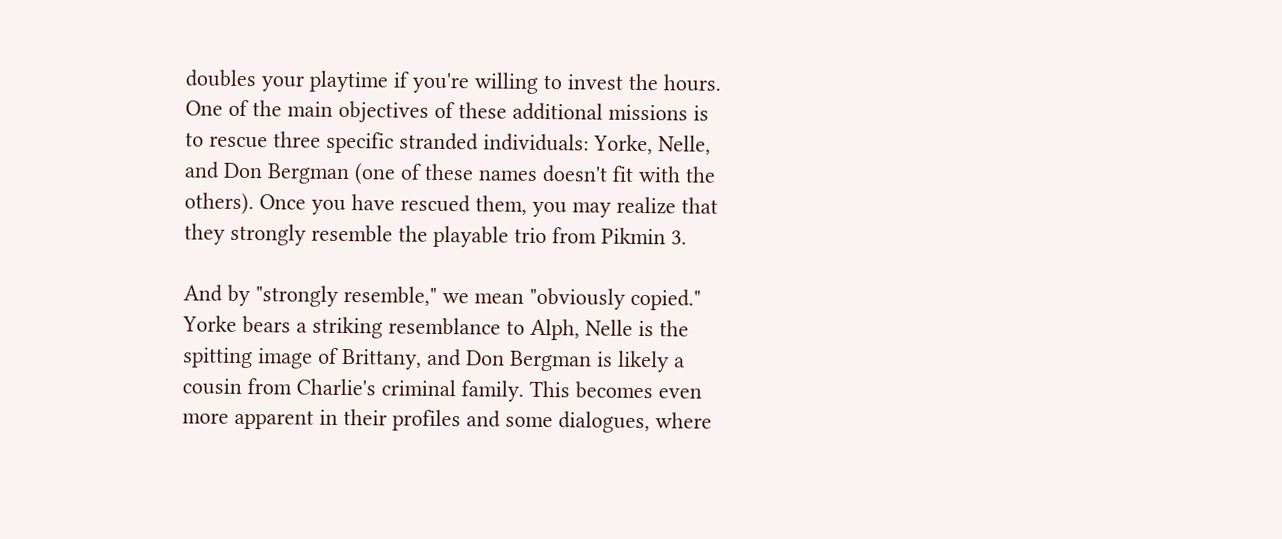doubles your playtime if you're willing to invest the hours. One of the main objectives of these additional missions is to rescue three specific stranded individuals: Yorke, Nelle, and Don Bergman (one of these names doesn't fit with the others). Once you have rescued them, you may realize that they strongly resemble the playable trio from Pikmin 3.

And by "strongly resemble," we mean "obviously copied." Yorke bears a striking resemblance to Alph, Nelle is the spitting image of Brittany, and Don Bergman is likely a cousin from Charlie's criminal family. This becomes even more apparent in their profiles and some dialogues, where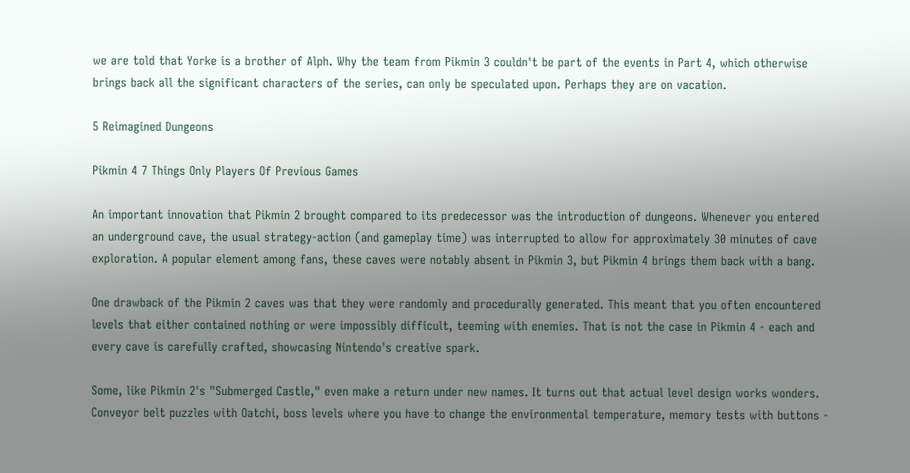we are told that Yorke is a brother of Alph. Why the team from Pikmin 3 couldn't be part of the events in Part 4, which otherwise brings back all the significant characters of the series, can only be speculated upon. Perhaps they are on vacation.

5 Reimagined Dungeons

Pikmin 4 7 Things Only Players Of Previous Games

An important innovation that Pikmin 2 brought compared to its predecessor was the introduction of dungeons. Whenever you entered an underground cave, the usual strategy-action (and gameplay time) was interrupted to allow for approximately 30 minutes of cave exploration. A popular element among fans, these caves were notably absent in Pikmin 3, but Pikmin 4 brings them back with a bang.

One drawback of the Pikmin 2 caves was that they were randomly and procedurally generated. This meant that you often encountered levels that either contained nothing or were impossibly difficult, teeming with enemies. That is not the case in Pikmin 4 - each and every cave is carefully crafted, showcasing Nintendo's creative spark.

Some, like Pikmin 2's "Submerged Castle," even make a return under new names. It turns out that actual level design works wonders. Conveyor belt puzzles with Oatchi, boss levels where you have to change the environmental temperature, memory tests with buttons -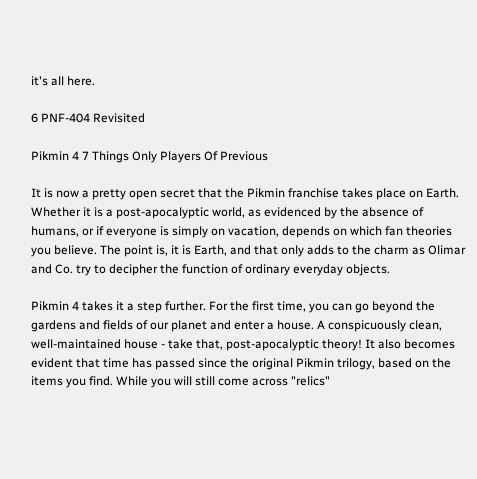it's all here.

6 PNF-404 Revisited

Pikmin 4 7 Things Only Players Of Previous

It is now a pretty open secret that the Pikmin franchise takes place on Earth. Whether it is a post-apocalyptic world, as evidenced by the absence of humans, or if everyone is simply on vacation, depends on which fan theories you believe. The point is, it is Earth, and that only adds to the charm as Olimar and Co. try to decipher the function of ordinary everyday objects.

Pikmin 4 takes it a step further. For the first time, you can go beyond the gardens and fields of our planet and enter a house. A conspicuously clean, well-maintained house - take that, post-apocalyptic theory! It also becomes evident that time has passed since the original Pikmin trilogy, based on the items you find. While you will still come across "relics"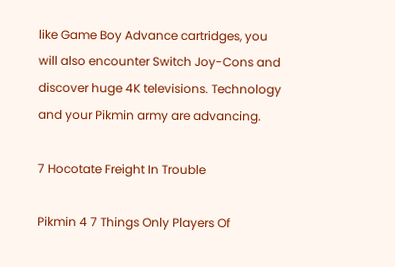like Game Boy Advance cartridges, you will also encounter Switch Joy-Cons and discover huge 4K televisions. Technology and your Pikmin army are advancing.

7 Hocotate Freight In Trouble

Pikmin 4 7 Things Only Players Of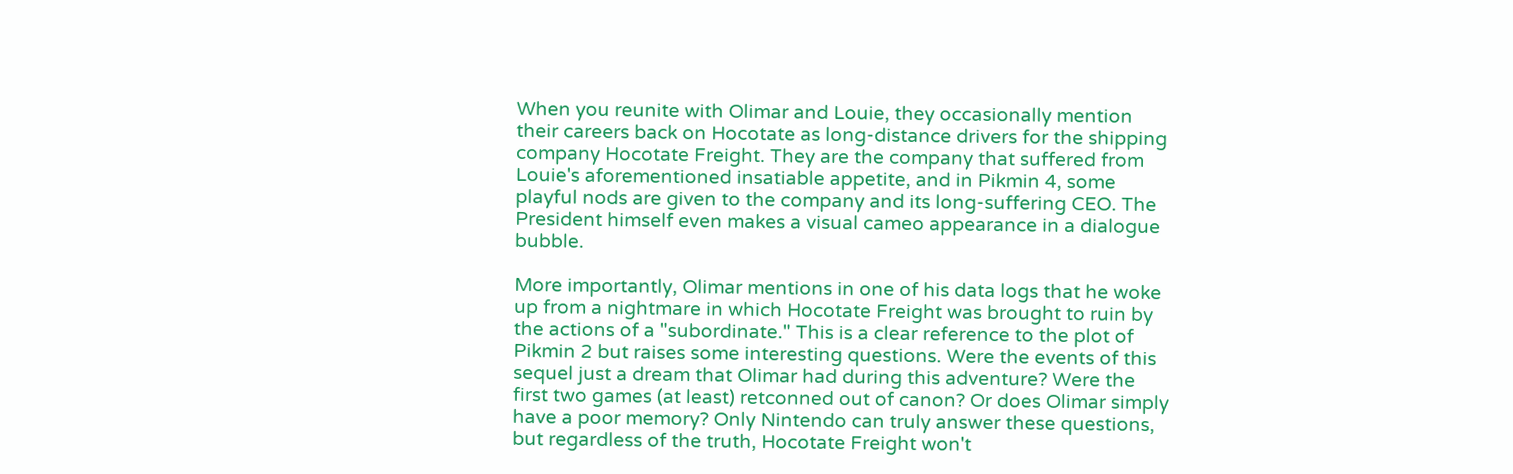When you reunite with Olimar and Louie, they occasionally mention their careers back on Hocotate as long-distance drivers for the shipping company Hocotate Freight. They are the company that suffered from Louie's aforementioned insatiable appetite, and in Pikmin 4, some playful nods are given to the company and its long-suffering CEO. The President himself even makes a visual cameo appearance in a dialogue bubble.

More importantly, Olimar mentions in one of his data logs that he woke up from a nightmare in which Hocotate Freight was brought to ruin by the actions of a "subordinate." This is a clear reference to the plot of Pikmin 2 but raises some interesting questions. Were the events of this sequel just a dream that Olimar had during this adventure? Were the first two games (at least) retconned out of canon? Or does Olimar simply have a poor memory? Only Nintendo can truly answer these questions, but regardless of the truth, Hocotate Freight won't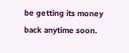be getting its money back anytime soon.